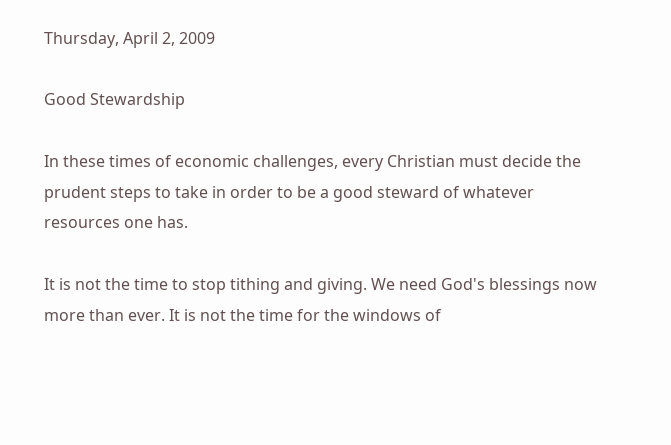Thursday, April 2, 2009

Good Stewardship

In these times of economic challenges, every Christian must decide the prudent steps to take in order to be a good steward of whatever resources one has.

It is not the time to stop tithing and giving. We need God's blessings now more than ever. It is not the time for the windows of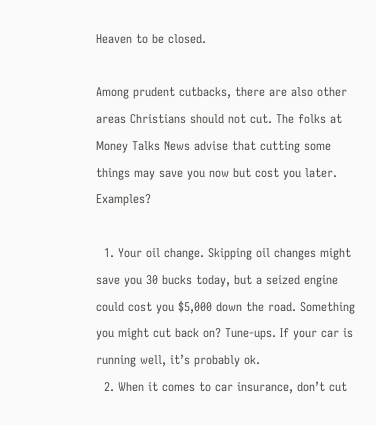Heaven to be closed.

Among prudent cutbacks, there are also other areas Christians should not cut. The folks at Money Talks News advise that cutting some things may save you now but cost you later. Examples?

  1. Your oil change. Skipping oil changes might save you 30 bucks today, but a seized engine could cost you $5,000 down the road. Something you might cut back on? Tune-ups. If your car is running well, it’s probably ok.
  2. When it comes to car insurance, don’t cut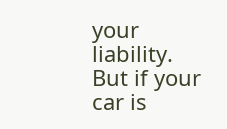your liability. But if your car is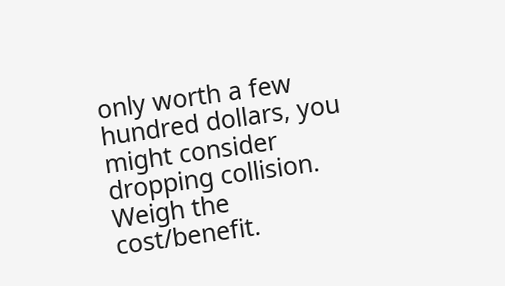only worth a few hundred dollars, you might consider dropping collision. Weigh the cost/benefit.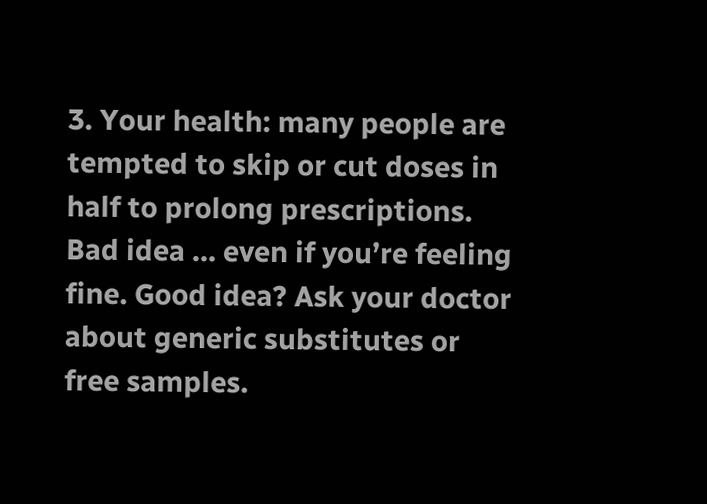3. Your health: many people are tempted to skip or cut doses in half to prolong prescriptions. Bad idea … even if you’re feeling fine. Good idea? Ask your doctor about generic substitutes or free samples.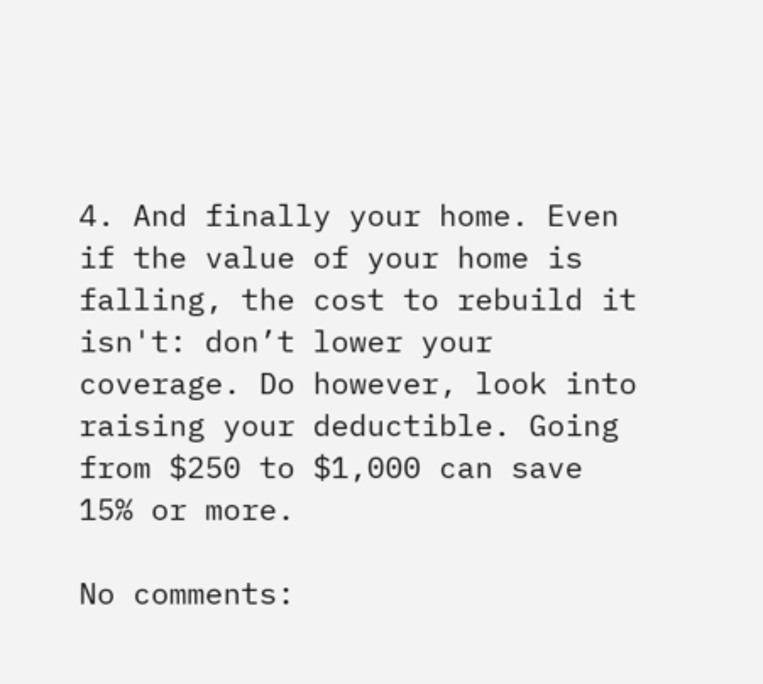4. And finally your home. Even if the value of your home is falling, the cost to rebuild it isn't: don’t lower your coverage. Do however, look into raising your deductible. Going from $250 to $1,000 can save 15% or more.

No comments: